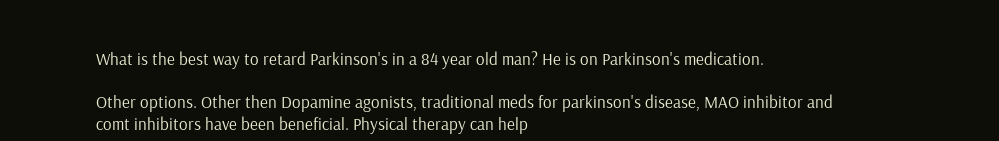What is the best way to retard Parkinson's in a 84 year old man? He is on Parkinson's medication.

Other options. Other then Dopamine agonists, traditional meds for parkinson's disease, MAO inhibitor and comt inhibitors have been beneficial. Physical therapy can help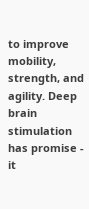to improve mobility, strength, and agility. Deep brain stimulation has promise - it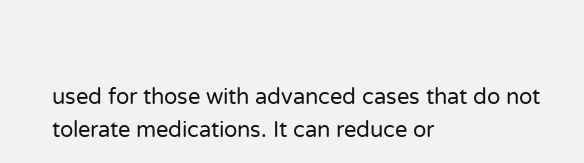used for those with advanced cases that do not tolerate medications. It can reduce or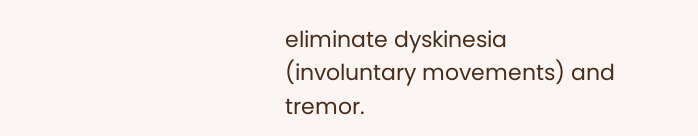eliminate dyskinesia (involuntary movements) and tremor.